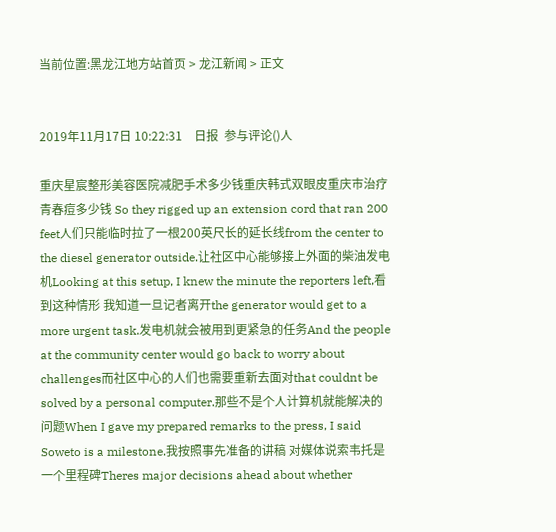当前位置:黑龙江地方站首页 > 龙江新闻 > 正文


2019年11月17日 10:22:31    日报  参与评论()人

重庆星宸整形美容医院减肥手术多少钱重庆韩式双眼皮重庆市治疗青春痘多少钱 So they rigged up an extension cord that ran 200 feet人们只能临时拉了一根200英尺长的延长线from the center to the diesel generator outside.让社区中心能够接上外面的柴油发电机Looking at this setup, I knew the minute the reporters left,看到这种情形 我知道一旦记者离开the generator would get to a more urgent task.发电机就会被用到更紧急的任务And the people at the community center would go back to worry about challenges而社区中心的人们也需要重新去面对that couldnt be solved by a personal computer.那些不是个人计算机就能解决的问题When I gave my prepared remarks to the press, I said Soweto is a milestone.我按照事先准备的讲稿 对媒体说索韦托是一个里程碑Theres major decisions ahead about whether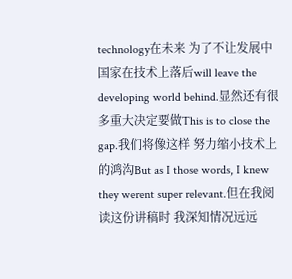technology在未来 为了不让发展中国家在技术上落后will leave the developing world behind.显然还有很多重大决定要做This is to close the gap.我们将像这样 努力缩小技术上的鸿沟But as I those words, I knew they werent super relevant.但在我阅读这份讲稿时 我深知情况远远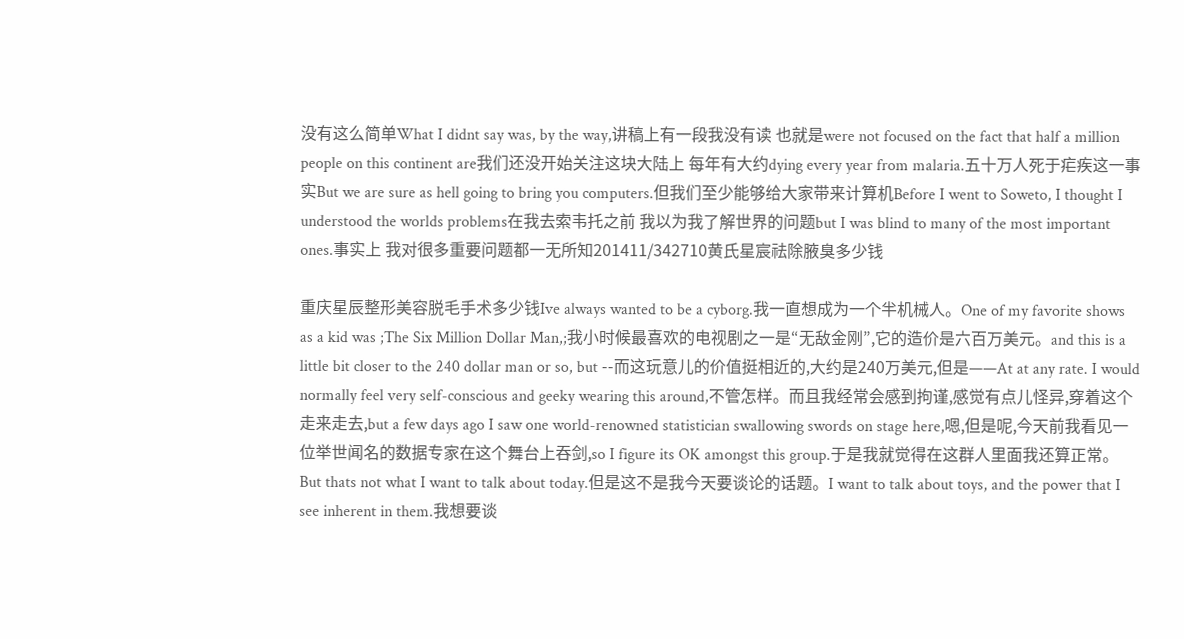没有这么简单What I didnt say was, by the way,讲稿上有一段我没有读 也就是were not focused on the fact that half a million people on this continent are我们还没开始关注这块大陆上 每年有大约dying every year from malaria.五十万人死于疟疾这一事实But we are sure as hell going to bring you computers.但我们至少能够给大家带来计算机Before I went to Soweto, I thought I understood the worlds problems在我去索韦托之前 我以为我了解世界的问题but I was blind to many of the most important ones.事实上 我对很多重要问题都一无所知201411/342710黄氏星宸祛除腋臭多少钱

重庆星辰整形美容脱毛手术多少钱Ive always wanted to be a cyborg.我一直想成为一个半机械人。One of my favorite shows as a kid was ;The Six Million Dollar Man,;我小时候最喜欢的电视剧之一是“无敌金刚”,它的造价是六百万美元。and this is a little bit closer to the 240 dollar man or so, but --而这玩意儿的价值挺相近的,大约是240万美元,但是——At at any rate. I would normally feel very self-conscious and geeky wearing this around,不管怎样。而且我经常会感到拘谨,感觉有点儿怪异,穿着这个走来走去,but a few days ago I saw one world-renowned statistician swallowing swords on stage here,嗯,但是呢,今天前我看见一位举世闻名的数据专家在这个舞台上吞剑,so I figure its OK amongst this group.于是我就觉得在这群人里面我还算正常。But thats not what I want to talk about today.但是这不是我今天要谈论的话题。I want to talk about toys, and the power that I see inherent in them.我想要谈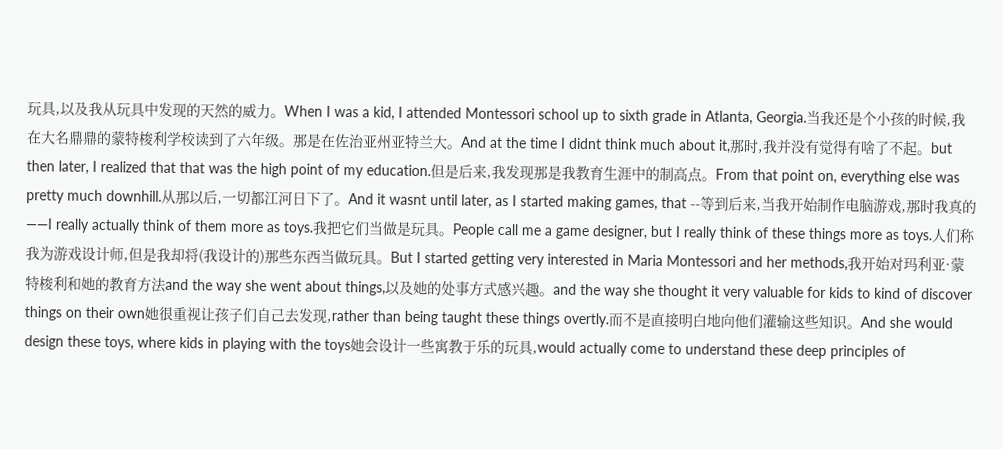玩具,以及我从玩具中发现的天然的威力。When I was a kid, I attended Montessori school up to sixth grade in Atlanta, Georgia.当我还是个小孩的时候,我在大名鼎鼎的蒙特梭利学校读到了六年级。那是在佐治亚州亚特兰大。And at the time I didnt think much about it,那时,我并没有觉得有啥了不起。but then later, I realized that that was the high point of my education.但是后来,我发现那是我教育生涯中的制高点。From that point on, everything else was pretty much downhill.从那以后,一切都江河日下了。And it wasnt until later, as I started making games, that --等到后来,当我开始制作电脑游戏,那时我真的——I really actually think of them more as toys.我把它们当做是玩具。People call me a game designer, but I really think of these things more as toys.人们称我为游戏设计师,但是我却将(我设计的)那些东西当做玩具。But I started getting very interested in Maria Montessori and her methods,我开始对玛利亚·蒙特梭利和她的教育方法and the way she went about things,以及她的处事方式感兴趣。and the way she thought it very valuable for kids to kind of discover things on their own她很重视让孩子们自己去发现,rather than being taught these things overtly.而不是直接明白地向他们灌输这些知识。And she would design these toys, where kids in playing with the toys她会设计一些寓教于乐的玩具,would actually come to understand these deep principles of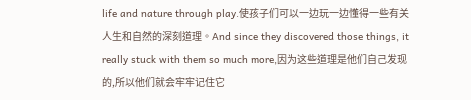life and nature through play.使孩子们可以一边玩一边懂得一些有关人生和自然的深刻道理。And since they discovered those things, it really stuck with them so much more,因为这些道理是他们自己发现的,所以他们就会牢牢记住它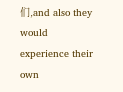们,and also they would experience their own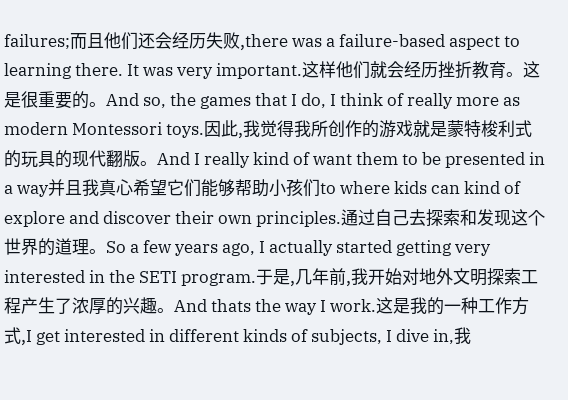failures;而且他们还会经历失败,there was a failure-based aspect to learning there. It was very important.这样他们就会经历挫折教育。这是很重要的。And so, the games that I do, I think of really more as modern Montessori toys.因此,我觉得我所创作的游戏就是蒙特梭利式的玩具的现代翻版。And I really kind of want them to be presented in a way并且我真心希望它们能够帮助小孩们to where kids can kind of explore and discover their own principles.通过自己去探索和发现这个世界的道理。So a few years ago, I actually started getting very interested in the SETI program.于是,几年前,我开始对地外文明探索工程产生了浓厚的兴趣。And thats the way I work.这是我的一种工作方式,I get interested in different kinds of subjects, I dive in,我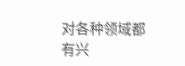对各种领域都有兴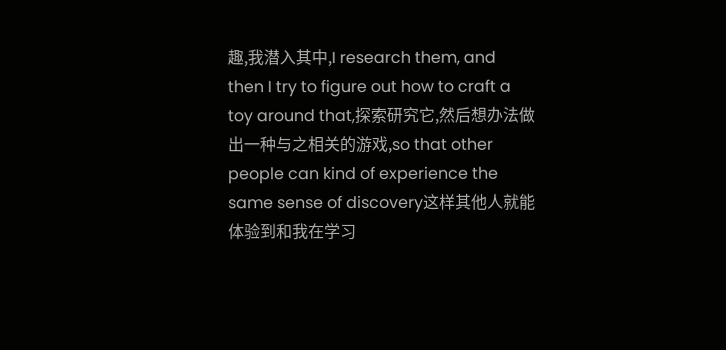趣,我潜入其中,I research them, and then I try to figure out how to craft a toy around that,探索研究它,然后想办法做出一种与之相关的游戏,so that other people can kind of experience the same sense of discovery这样其他人就能体验到和我在学习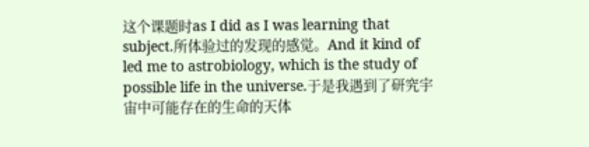这个课题时as I did as I was learning that subject.所体验过的发现的感觉。And it kind of led me to astrobiology, which is the study of possible life in the universe.于是我遇到了研究宇宙中可能存在的生命的天体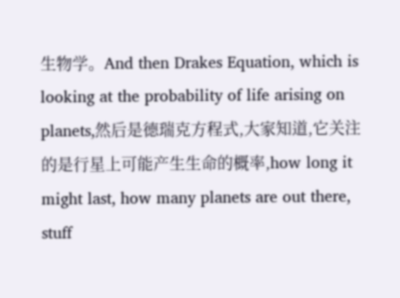生物学。And then Drakes Equation, which is looking at the probability of life arising on planets,然后是德瑞克方程式,大家知道,它关注的是行星上可能产生生命的概率,how long it might last, how many planets are out there, stuff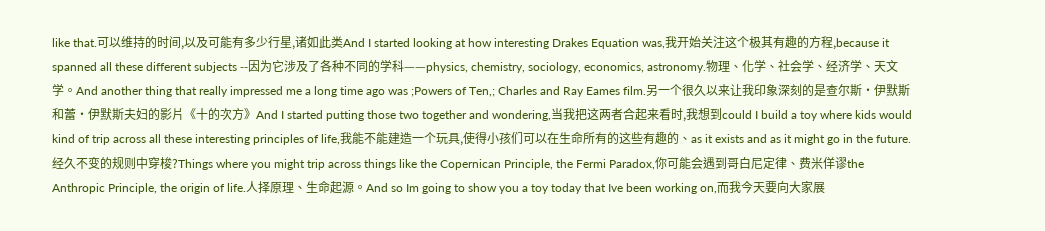like that.可以维持的时间,以及可能有多少行星,诸如此类And I started looking at how interesting Drakes Equation was,我开始关注这个极其有趣的方程,because it spanned all these different subjects --因为它涉及了各种不同的学科——physics, chemistry, sociology, economics, astronomy.物理、化学、社会学、经济学、天文学。And another thing that really impressed me a long time ago was ;Powers of Ten,; Charles and Ray Eames film.另一个很久以来让我印象深刻的是查尔斯·伊默斯和蕾·伊默斯夫妇的影片《十的次方》And I started putting those two together and wondering,当我把这两者合起来看时,我想到could I build a toy where kids would kind of trip across all these interesting principles of life,我能不能建造一个玩具,使得小孩们可以在生命所有的这些有趣的、as it exists and as it might go in the future.经久不变的规则中穿梭?Things where you might trip across things like the Copernican Principle, the Fermi Paradox,你可能会遇到哥白尼定律、费米佯谬the Anthropic Principle, the origin of life.人择原理、生命起源。And so Im going to show you a toy today that Ive been working on,而我今天要向大家展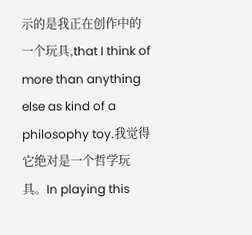示的是我正在创作中的一个玩具,that I think of more than anything else as kind of a philosophy toy.我觉得它绝对是一个哲学玩具。In playing this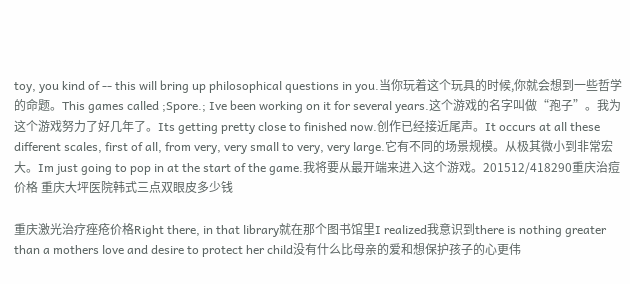toy, you kind of -- this will bring up philosophical questions in you.当你玩着这个玩具的时候,你就会想到一些哲学的命题。This games called ;Spore.; Ive been working on it for several years.这个游戏的名字叫做“孢子”。我为这个游戏努力了好几年了。Its getting pretty close to finished now.创作已经接近尾声。It occurs at all these different scales, first of all, from very, very small to very, very large.它有不同的场景规模。从极其微小到非常宏大。Im just going to pop in at the start of the game.我将要从最开端来进入这个游戏。201512/418290重庆治痘价格 重庆大坪医院韩式三点双眼皮多少钱

重庆激光治疗痤疮价格Right there, in that library就在那个图书馆里I realized我意识到there is nothing greater than a mothers love and desire to protect her child没有什么比母亲的爱和想保护孩子的心更伟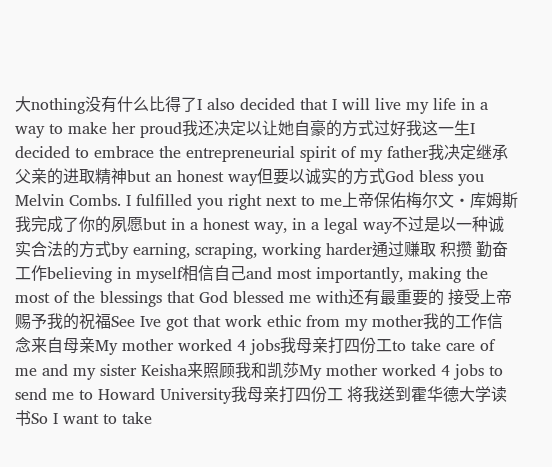大nothing没有什么比得了I also decided that I will live my life in a way to make her proud我还决定以让她自豪的方式过好我这一生I decided to embrace the entrepreneurial spirit of my father我决定继承父亲的进取精神but an honest way但要以诚实的方式God bless you Melvin Combs. I fulfilled you right next to me上帝保佑梅尔文·库姆斯 我完成了你的夙愿but in a honest way, in a legal way不过是以一种诚实合法的方式by earning, scraping, working harder通过赚取 积攒 勤奋工作believing in myself相信自己and most importantly, making the most of the blessings that God blessed me with还有最重要的 接受上帝赐予我的祝福See Ive got that work ethic from my mother我的工作信念来自母亲My mother worked 4 jobs我母亲打四份工to take care of me and my sister Keisha来照顾我和凯莎My mother worked 4 jobs to send me to Howard University我母亲打四份工 将我送到霍华德大学读书So I want to take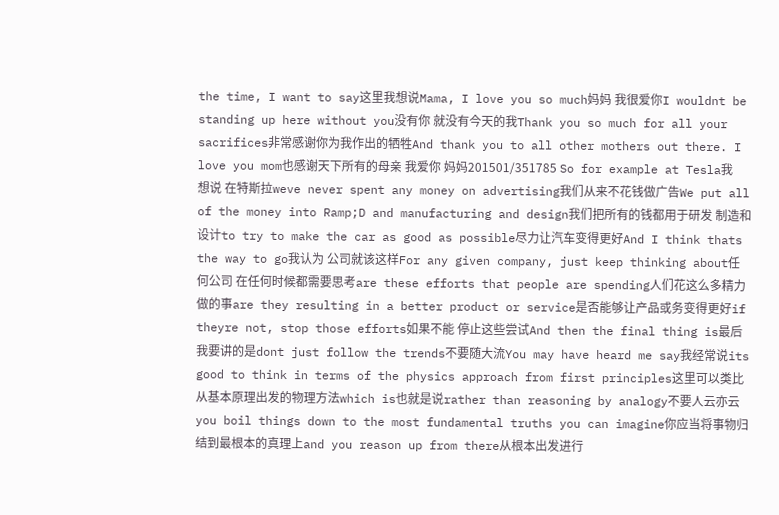the time, I want to say这里我想说Mama, I love you so much妈妈 我很爱你I wouldnt be standing up here without you没有你 就没有今天的我Thank you so much for all your sacrifices非常感谢你为我作出的牺牲And thank you to all other mothers out there. I love you mom也感谢天下所有的母亲 我爱你 妈妈201501/351785 So for example at Tesla我想说 在特斯拉weve never spent any money on advertising我们从来不花钱做广告We put all of the money into Ramp;D and manufacturing and design我们把所有的钱都用于研发 制造和设计to try to make the car as good as possible尽力让汽车变得更好And I think thats the way to go我认为 公司就该这样For any given company, just keep thinking about任何公司 在任何时候都需要思考are these efforts that people are spending人们花这么多精力做的事are they resulting in a better product or service是否能够让产品或务变得更好if theyre not, stop those efforts如果不能 停止这些尝试And then the final thing is最后我要讲的是dont just follow the trends不要随大流You may have heard me say我经常说its good to think in terms of the physics approach from first principles这里可以类比从基本原理出发的物理方法which is也就是说rather than reasoning by analogy不要人云亦云you boil things down to the most fundamental truths you can imagine你应当将事物归结到最根本的真理上and you reason up from there从根本出发进行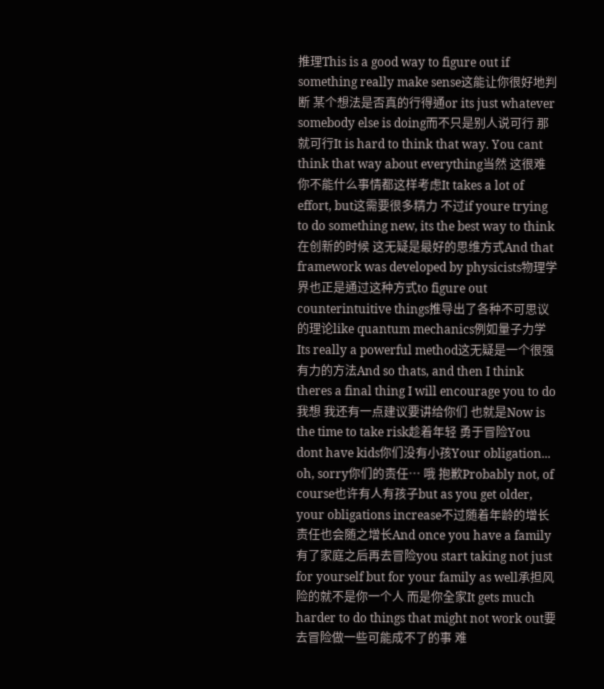推理This is a good way to figure out if something really make sense这能让你很好地判断 某个想法是否真的行得通or its just whatever somebody else is doing而不只是别人说可行 那就可行It is hard to think that way. You cant think that way about everything当然 这很难 你不能什么事情都这样考虑It takes a lot of effort, but这需要很多精力 不过if youre trying to do something new, its the best way to think在创新的时候 这无疑是最好的思维方式And that framework was developed by physicists物理学界也正是通过这种方式to figure out counterintuitive things推导出了各种不可思议的理论like quantum mechanics例如量子力学Its really a powerful method这无疑是一个很强有力的方法And so thats, and then I think theres a final thing I will encourage you to do我想 我还有一点建议要讲给你们 也就是Now is the time to take risk趁着年轻 勇于冒险You dont have kids你们没有小孩Your obligation... oh, sorry你们的责任… 哦 抱歉Probably not, of course也许有人有孩子but as you get older, your obligations increase不过随着年龄的增长 责任也会随之增长And once you have a family有了家庭之后再去冒险you start taking not just for yourself but for your family as well承担风险的就不是你一个人 而是你全家It gets much harder to do things that might not work out要去冒险做一些可能成不了的事 难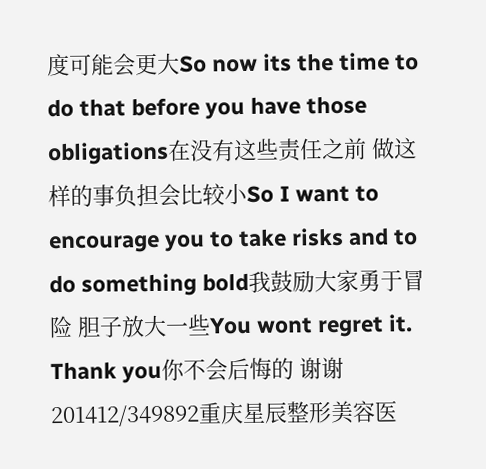度可能会更大So now its the time to do that before you have those obligations在没有这些责任之前 做这样的事负担会比较小So I want to encourage you to take risks and to do something bold我鼓励大家勇于冒险 胆子放大一些You wont regret it. Thank you你不会后悔的 谢谢201412/349892重庆星辰整形美容医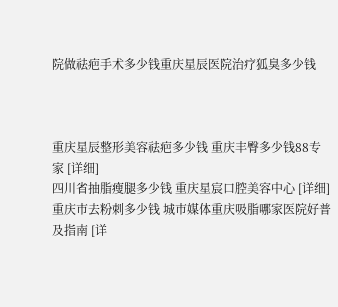院做祛疤手术多少钱重庆星辰医院治疗狐臭多少钱



重庆星辰整形美容祛疤多少钱 重庆丰臀多少钱88专家 [详细]
四川省抽脂瘦腿多少钱 重庆星宸口腔美容中心 [详细]
重庆市去粉刺多少钱 城市媒体重庆吸脂哪家医院好普及指南 [详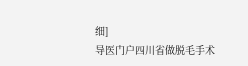细]
导医门户四川省做脱毛手术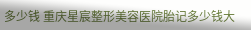多少钱 重庆星宸整形美容医院胎记多少钱大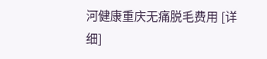河健康重庆无痛脱毛费用 [详细]